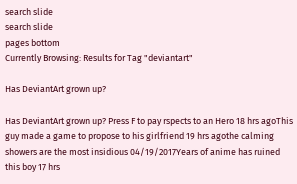search slide
search slide
pages bottom
Currently Browsing: Results for Tag "deviantart"

Has DeviantArt grown up?

Has DeviantArt grown up? Press F to pay rspects to an Hero 18 hrs agoThis guy made a game to propose to his girlfriend 19 hrs agothe calming showers are the most insidious 04/19/2017Years of anime has ruined this boy 17 hrs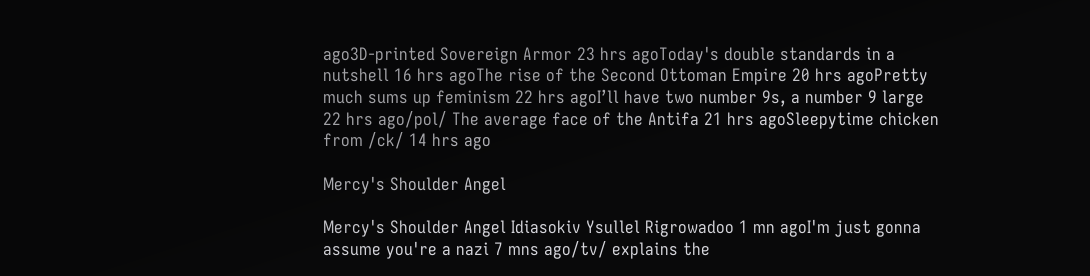ago3D-printed Sovereign Armor 23 hrs agoToday's double standards in a nutshell 16 hrs agoThe rise of the Second Ottoman Empire 20 hrs agoPretty much sums up feminism 22 hrs agoI’ll have two number 9s, a number 9 large 22 hrs ago/pol/ The average face of the Antifa 21 hrs agoSleepytime chicken from /ck/ 14 hrs ago

Mercy's Shoulder Angel

Mercy's Shoulder Angel Idiasokiv Ysullel Rigrowadoo 1 mn agoI'm just gonna assume you're a nazi 7 mns ago/tv/ explains the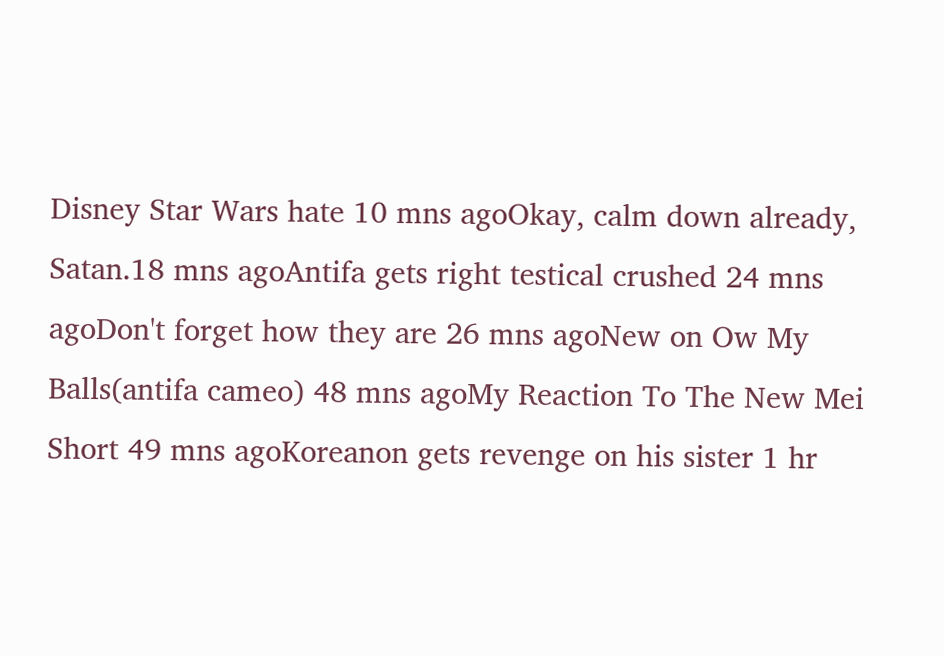Disney Star Wars hate 10 mns agoOkay, calm down already, Satan.18 mns agoAntifa gets right testical crushed 24 mns agoDon't forget how they are 26 mns agoNew on Ow My Balls(antifa cameo) 48 mns agoMy Reaction To The New Mei Short 49 mns agoKoreanon gets revenge on his sister 1 hr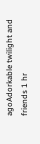agoAdorkable twilight and friends 1 hr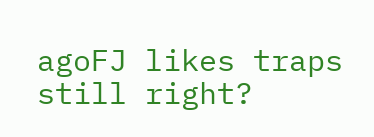agoFJ likes traps still right?